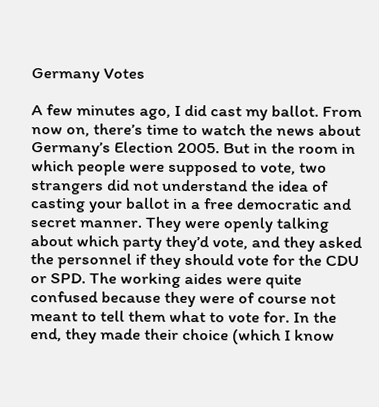Germany Votes

A few minutes ago, I did cast my ballot. From now on, there’s time to watch the news about Germany’s Election 2005. But in the room in which people were supposed to vote, two strangers did not understand the idea of casting your ballot in a free democratic and secret manner. They were openly talking about which party they’d vote, and they asked the personnel if they should vote for the CDU or SPD. The working aides were quite confused because they were of course not meant to tell them what to vote for. In the end, they made their choice (which I know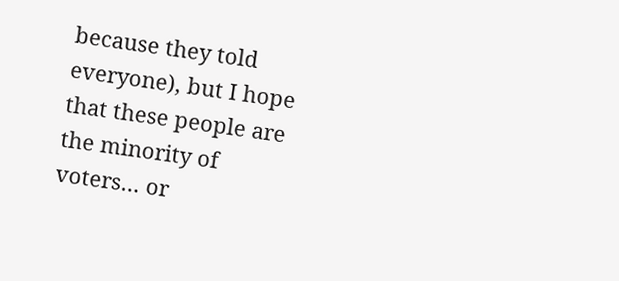because they told everyone), but I hope that these people are the minority of voters… or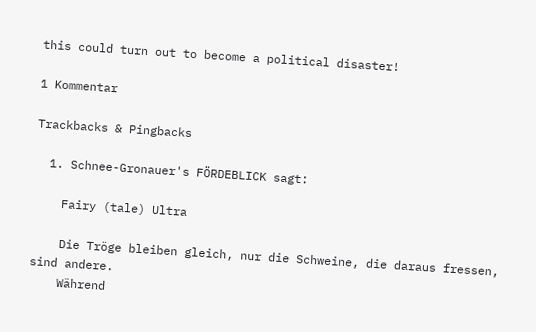this could turn out to become a political disaster!

1 Kommentar

Trackbacks & Pingbacks

  1. Schnee-Gronauer's FÖRDEBLICK sagt:

    Fairy (tale) Ultra

    Die Tröge bleiben gleich, nur die Schweine, die daraus fressen, sind andere.
    Während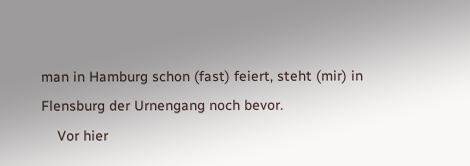man in Hamburg schon (fast) feiert, steht (mir) in Flensburg der Urnengang noch bevor.
    Vor hier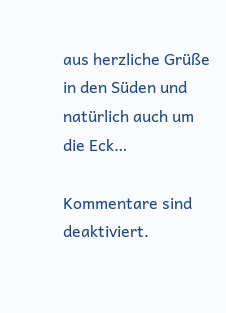aus herzliche Grüße in den Süden und natürlich auch um die Eck…

Kommentare sind deaktiviert.